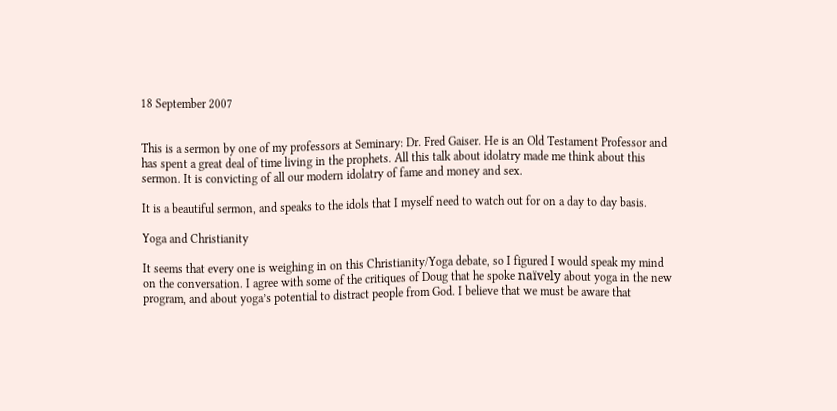18 September 2007


This is a sermon by one of my professors at Seminary: Dr. Fred Gaiser. He is an Old Testament Professor and has spent a great deal of time living in the prophets. All this talk about idolatry made me think about this sermon. It is convicting of all our modern idolatry of fame and money and sex.

It is a beautiful sermon, and speaks to the idols that I myself need to watch out for on a day to day basis.

Yoga and Christianity

It seems that every one is weighing in on this Christianity/Yoga debate, so I figured I would speak my mind on the conversation. I agree with some of the critiques of Doug that he spoke naïvely about yoga in the new program, and about yoga’s potential to distract people from God. I believe that we must be aware that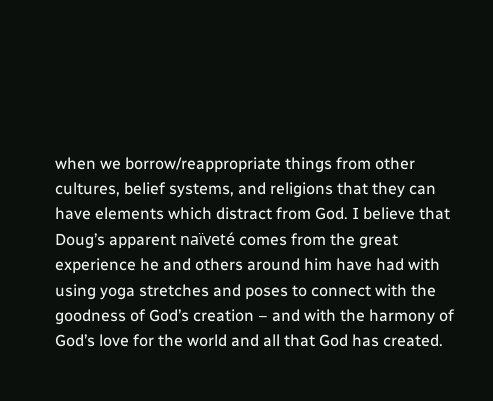when we borrow/reappropriate things from other cultures, belief systems, and religions that they can have elements which distract from God. I believe that Doug’s apparent naïveté comes from the great experience he and others around him have had with using yoga stretches and poses to connect with the goodness of God’s creation – and with the harmony of God’s love for the world and all that God has created.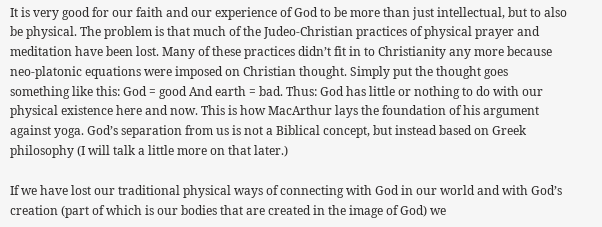It is very good for our faith and our experience of God to be more than just intellectual, but to also be physical. The problem is that much of the Judeo-Christian practices of physical prayer and meditation have been lost. Many of these practices didn’t fit in to Christianity any more because neo-platonic equations were imposed on Christian thought. Simply put the thought goes something like this: God = good And earth = bad. Thus: God has little or nothing to do with our physical existence here and now. This is how MacArthur lays the foundation of his argument against yoga. God’s separation from us is not a Biblical concept, but instead based on Greek philosophy (I will talk a little more on that later.)

If we have lost our traditional physical ways of connecting with God in our world and with God’s creation (part of which is our bodies that are created in the image of God) we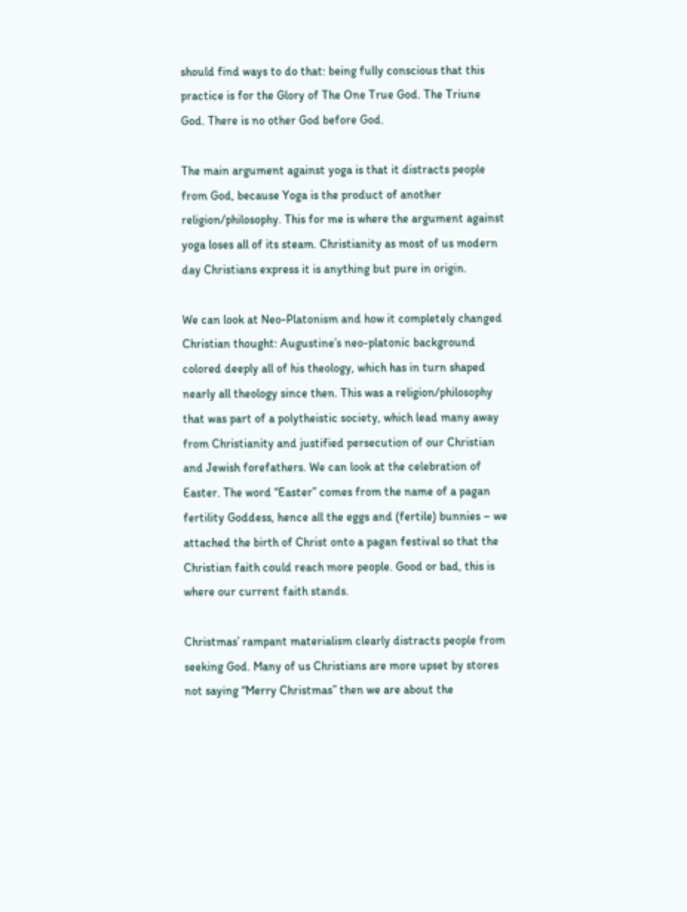should find ways to do that: being fully conscious that this practice is for the Glory of The One True God. The Triune God. There is no other God before God.

The main argument against yoga is that it distracts people from God, because Yoga is the product of another religion/philosophy. This for me is where the argument against yoga loses all of its steam. Christianity as most of us modern day Christians express it is anything but pure in origin.

We can look at Neo-Platonism and how it completely changed Christian thought: Augustine’s neo-platonic background colored deeply all of his theology, which has in turn shaped nearly all theology since then. This was a religion/philosophy that was part of a polytheistic society, which lead many away from Christianity and justified persecution of our Christian and Jewish forefathers. We can look at the celebration of Easter. The word “Easter” comes from the name of a pagan fertility Goddess, hence all the eggs and (fertile) bunnies – we attached the birth of Christ onto a pagan festival so that the Christian faith could reach more people. Good or bad, this is where our current faith stands.

Christmas’ rampant materialism clearly distracts people from seeking God. Many of us Christians are more upset by stores not saying “Merry Christmas” then we are about the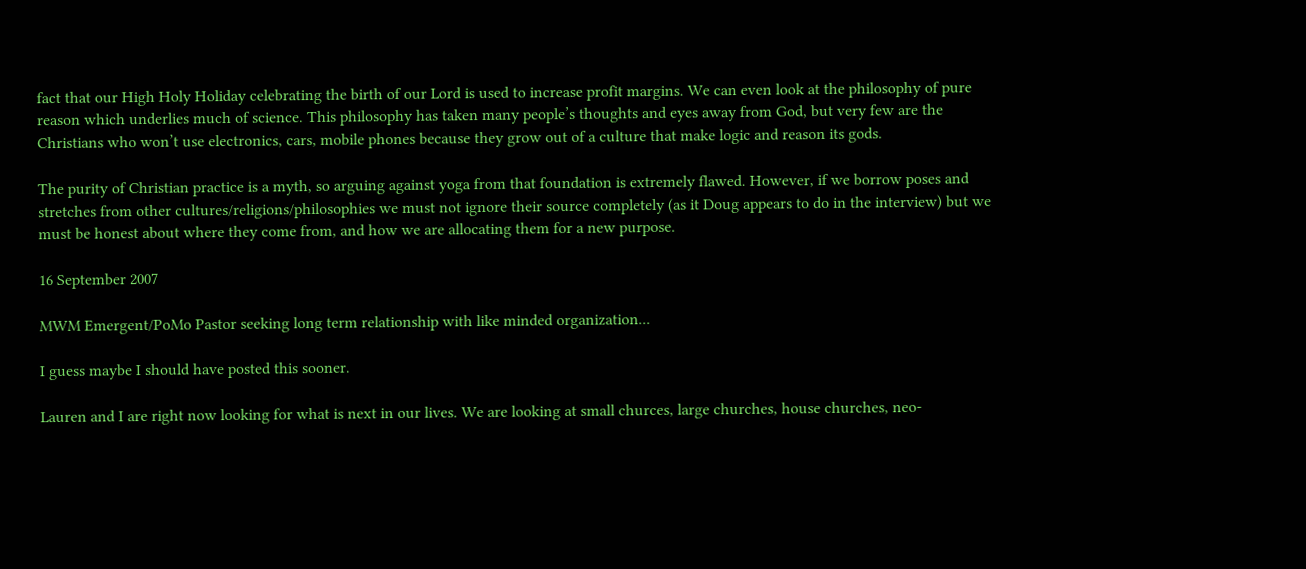fact that our High Holy Holiday celebrating the birth of our Lord is used to increase profit margins. We can even look at the philosophy of pure reason which underlies much of science. This philosophy has taken many people’s thoughts and eyes away from God, but very few are the Christians who won’t use electronics, cars, mobile phones because they grow out of a culture that make logic and reason its gods.

The purity of Christian practice is a myth, so arguing against yoga from that foundation is extremely flawed. However, if we borrow poses and stretches from other cultures/religions/philosophies we must not ignore their source completely (as it Doug appears to do in the interview) but we must be honest about where they come from, and how we are allocating them for a new purpose.

16 September 2007

MWM Emergent/PoMo Pastor seeking long term relationship with like minded organization...

I guess maybe I should have posted this sooner.

Lauren and I are right now looking for what is next in our lives. We are looking at small churces, large churches, house churches, neo-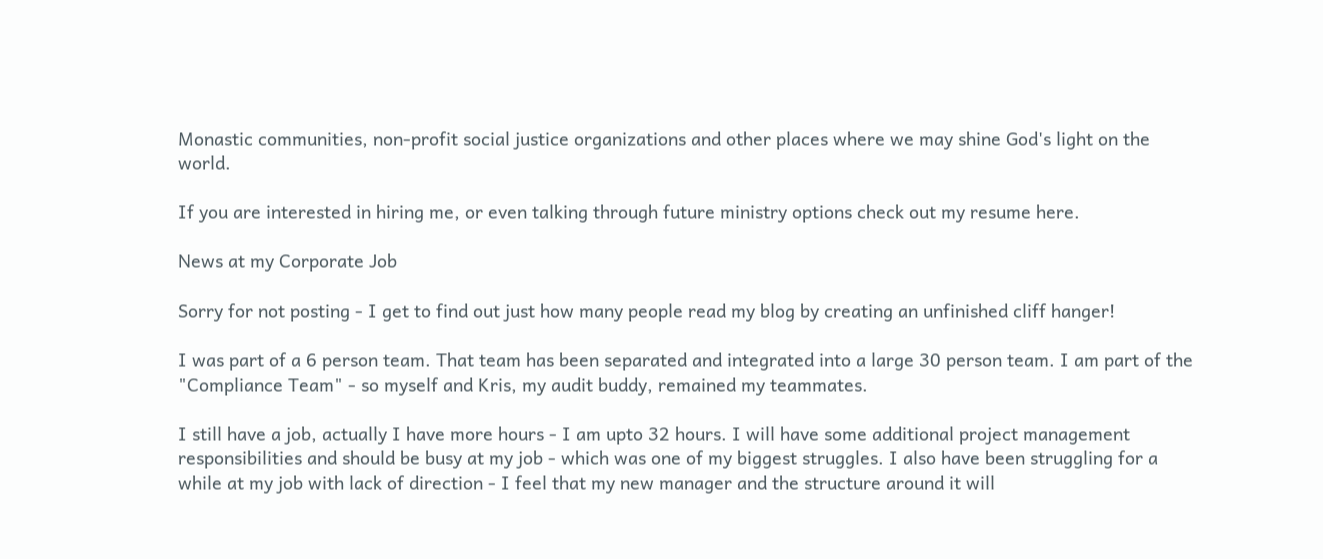Monastic communities, non-profit social justice organizations and other places where we may shine God's light on the world.

If you are interested in hiring me, or even talking through future ministry options check out my resume here.

News at my Corporate Job

Sorry for not posting - I get to find out just how many people read my blog by creating an unfinished cliff hanger!

I was part of a 6 person team. That team has been separated and integrated into a large 30 person team. I am part of the "Compliance Team" - so myself and Kris, my audit buddy, remained my teammates.

I still have a job, actually I have more hours - I am upto 32 hours. I will have some additional project management responsibilities and should be busy at my job - which was one of my biggest struggles. I also have been struggling for a while at my job with lack of direction - I feel that my new manager and the structure around it will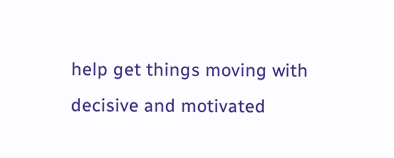help get things moving with decisive and motivated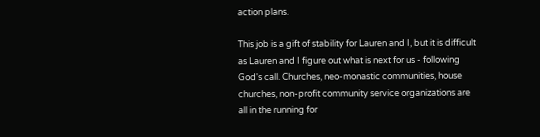action plans.

This job is a gift of stability for Lauren and I, but it is difficult as Lauren and I figure out what is next for us - following God's call. Churches, neo-monastic communities, house churches, non-profit community service organizations are all in the running for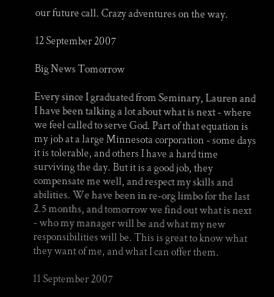our future call. Crazy adventures on the way.

12 September 2007

Big News Tomorrow

Every since I graduated from Seminary, Lauren and I have been talking a lot about what is next - where we feel called to serve God. Part of that equation is my job at a large Minnesota corporation - some days it is tolerable, and others I have a hard time surviving the day. But it is a good job, they compensate me well, and respect my skills and abilities. We have been in re-org limbo for the last 2.5 months, and tomorrow we find out what is next - who my manager will be and what my new responsibilities will be. This is great to know what they want of me, and what I can offer them.

11 September 2007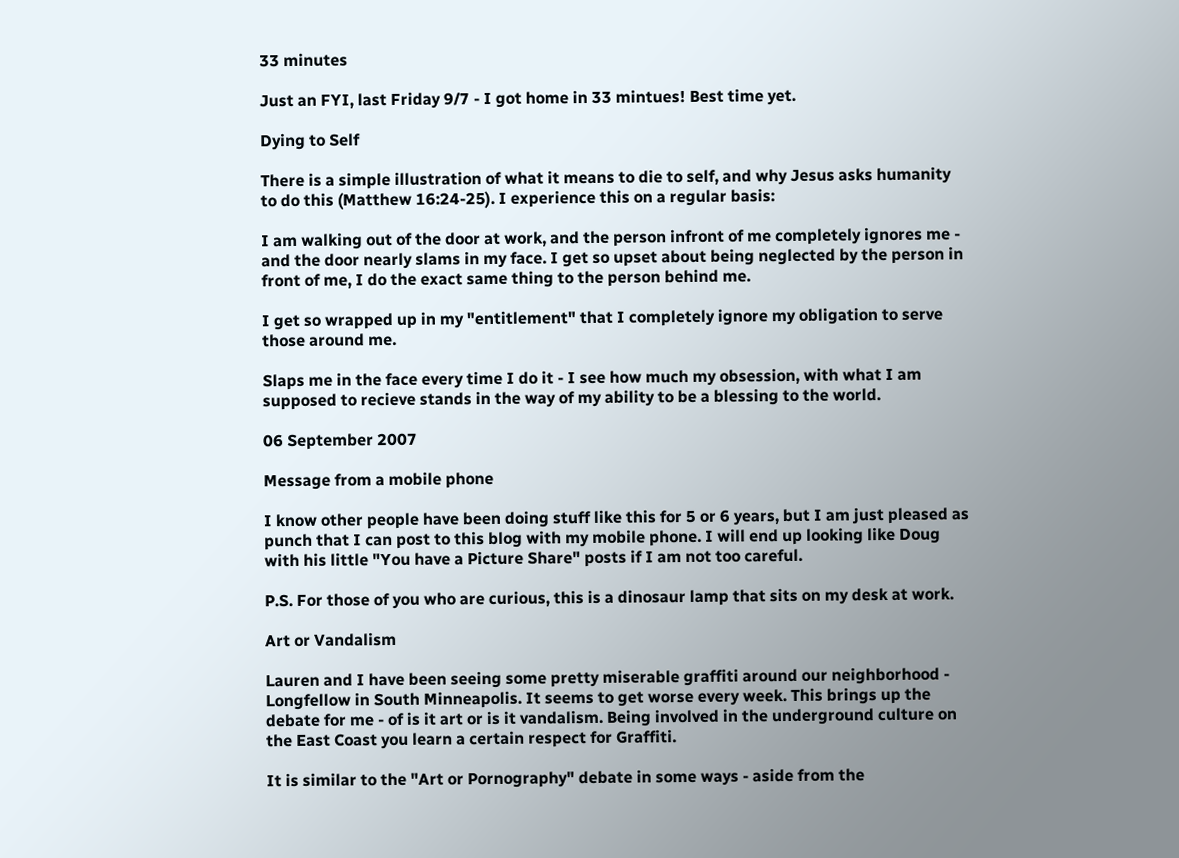33 minutes

Just an FYI, last Friday 9/7 - I got home in 33 mintues! Best time yet.

Dying to Self

There is a simple illustration of what it means to die to self, and why Jesus asks humanity to do this (Matthew 16:24-25). I experience this on a regular basis:

I am walking out of the door at work, and the person infront of me completely ignores me - and the door nearly slams in my face. I get so upset about being neglected by the person in front of me, I do the exact same thing to the person behind me.

I get so wrapped up in my "entitlement" that I completely ignore my obligation to serve those around me.

Slaps me in the face every time I do it - I see how much my obsession, with what I am supposed to recieve stands in the way of my ability to be a blessing to the world.

06 September 2007

Message from a mobile phone

I know other people have been doing stuff like this for 5 or 6 years, but I am just pleased as punch that I can post to this blog with my mobile phone. I will end up looking like Doug with his little "You have a Picture Share" posts if I am not too careful.

P.S. For those of you who are curious, this is a dinosaur lamp that sits on my desk at work.

Art or Vandalism

Lauren and I have been seeing some pretty miserable graffiti around our neighborhood - Longfellow in South Minneapolis. It seems to get worse every week. This brings up the debate for me - of is it art or is it vandalism. Being involved in the underground culture on the East Coast you learn a certain respect for Graffiti.

It is similar to the "Art or Pornography" debate in some ways - aside from the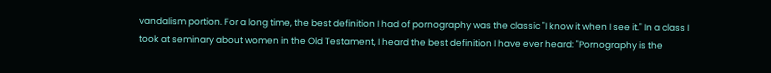vandalism portion. For a long time, the best definition I had of pornography was the classic "I know it when I see it." In a class I took at seminary about women in the Old Testament, I heard the best definition I have ever heard: "Pornography is the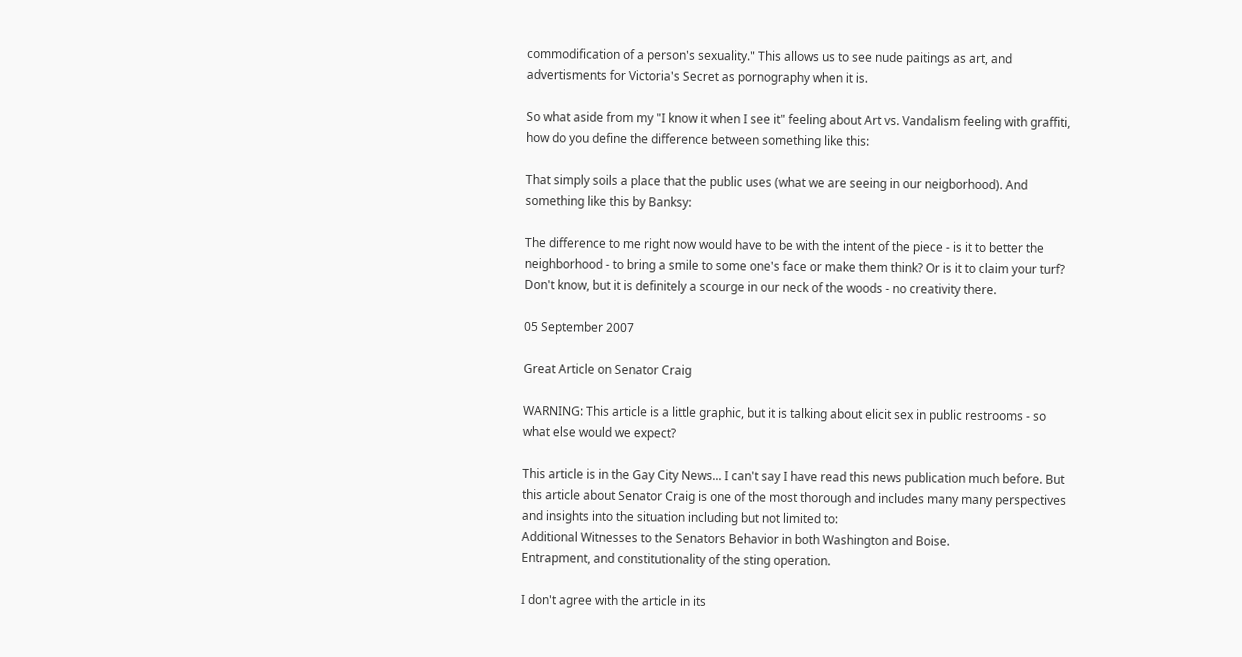commodification of a person's sexuality." This allows us to see nude paitings as art, and advertisments for Victoria's Secret as pornography when it is.

So what aside from my "I know it when I see it" feeling about Art vs. Vandalism feeling with graffiti, how do you define the difference between something like this:

That simply soils a place that the public uses (what we are seeing in our neigborhood). And something like this by Banksy:

The difference to me right now would have to be with the intent of the piece - is it to better the neighborhood - to bring a smile to some one's face or make them think? Or is it to claim your turf? Don't know, but it is definitely a scourge in our neck of the woods - no creativity there.

05 September 2007

Great Article on Senator Craig

WARNING: This article is a little graphic, but it is talking about elicit sex in public restrooms - so what else would we expect?

This article is in the Gay City News... I can't say I have read this news publication much before. But this article about Senator Craig is one of the most thorough and includes many many perspectives and insights into the situation including but not limited to:
Additional Witnesses to the Senators Behavior in both Washington and Boise.
Entrapment, and constitutionality of the sting operation.

I don't agree with the article in its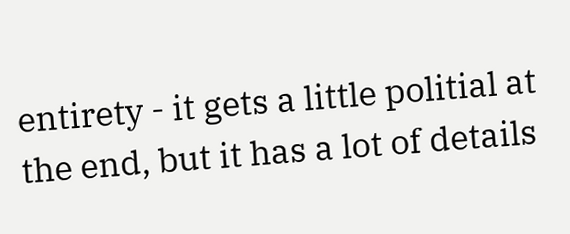entirety - it gets a little politial at the end, but it has a lot of details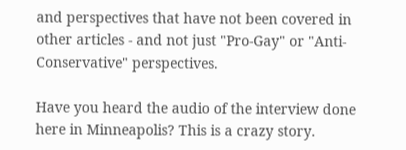and perspectives that have not been covered in other articles - and not just "Pro-Gay" or "Anti-Conservative" perspectives.

Have you heard the audio of the interview done here in Minneapolis? This is a crazy story.